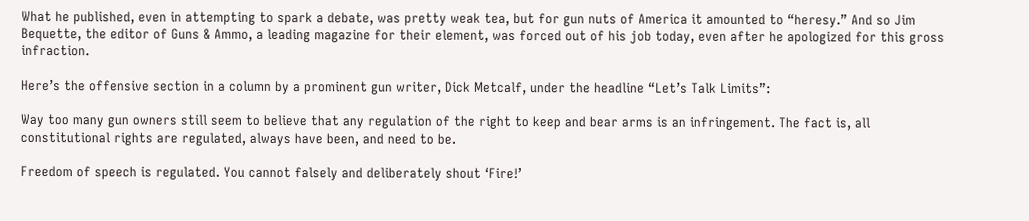What he published, even in attempting to spark a debate, was pretty weak tea, but for gun nuts of America it amounted to “heresy.” And so Jim Bequette, the editor of Guns & Ammo, a leading magazine for their element, was forced out of his job today, even after he apologized for this gross infraction.

Here’s the offensive section in a column by a prominent gun writer, Dick Metcalf, under the headline “Let’s Talk Limits”:

Way too many gun owners still seem to believe that any regulation of the right to keep and bear arms is an infringement. The fact is, all constitutional rights are regulated, always have been, and need to be.

Freedom of speech is regulated. You cannot falsely and deliberately shout ‘Fire!’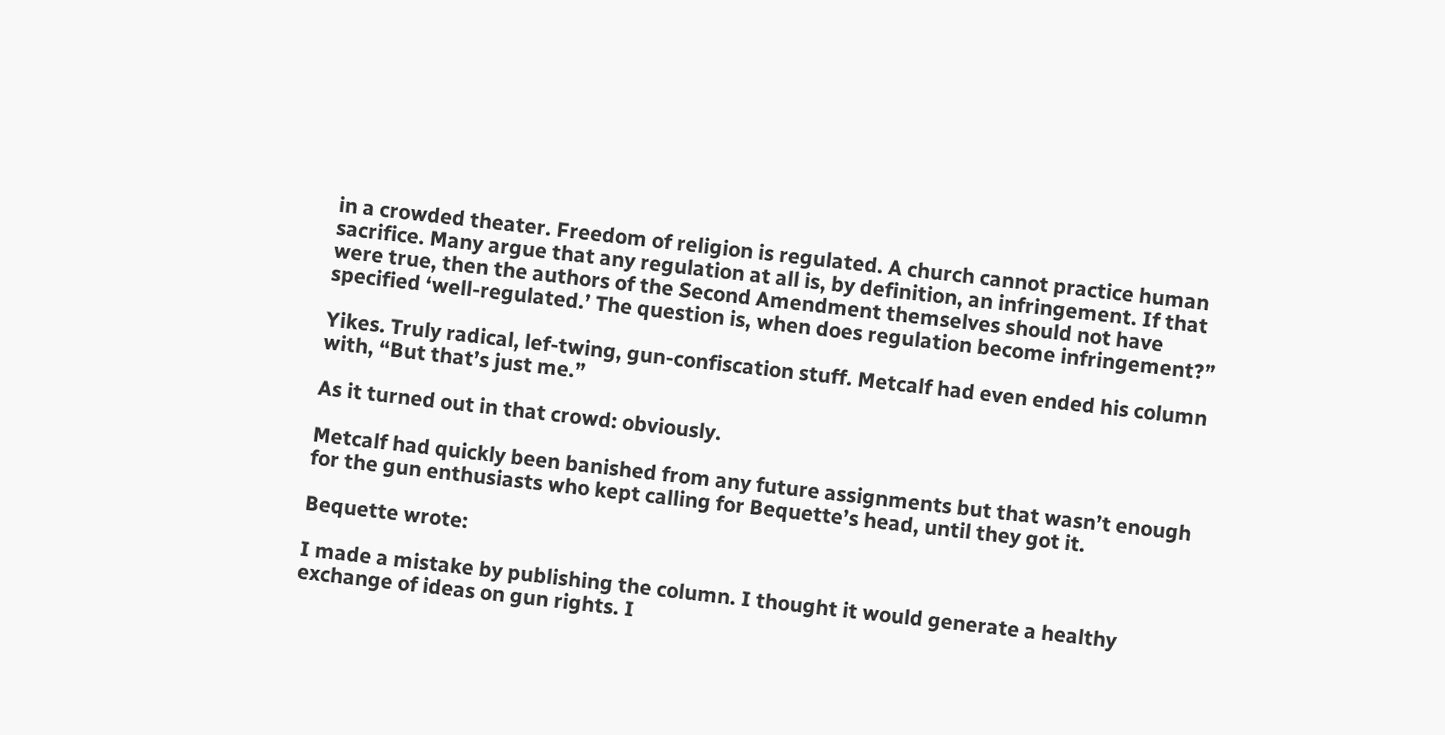in a crowded theater. Freedom of religion is regulated. A church cannot practice human sacrifice. Many argue that any regulation at all is, by definition, an infringement. If that were true, then the authors of the Second Amendment themselves should not have specified ‘well-regulated.’ The question is, when does regulation become infringement?”

Yikes. Truly radical, lef-twing, gun-confiscation stuff. Metcalf had even ended his column with, “But that’s just me.”

As it turned out in that crowd: obviously.

Metcalf had quickly been banished from any future assignments but that wasn’t enough for the gun enthusiasts who kept calling for Bequette’s head, until they got it.

Bequette wrote:

I made a mistake by publishing the column. I thought it would generate a healthy exchange of ideas on gun rights. I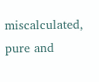miscalculated, pure and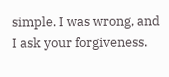simple. I was wrong, and I ask your forgiveness.